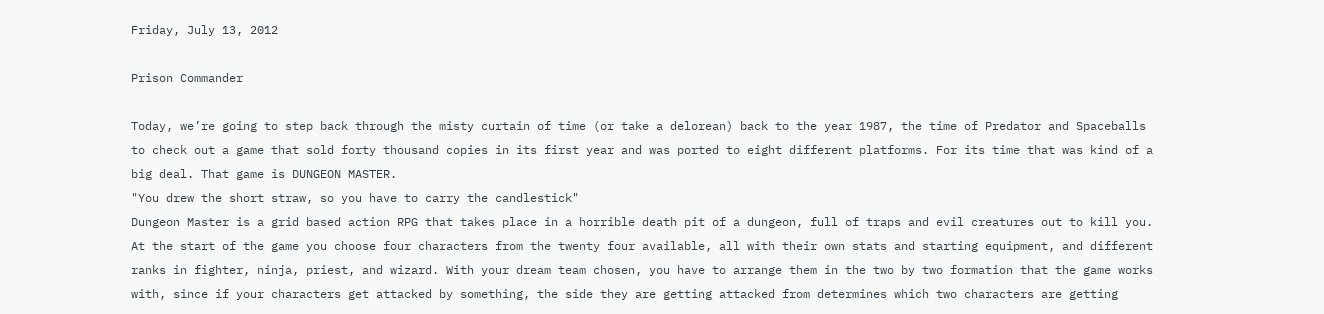Friday, July 13, 2012

Prison Commander

Today, we’re going to step back through the misty curtain of time (or take a delorean) back to the year 1987, the time of Predator and Spaceballs to check out a game that sold forty thousand copies in its first year and was ported to eight different platforms. For its time that was kind of a big deal. That game is DUNGEON MASTER.
"You drew the short straw, so you have to carry the candlestick"
Dungeon Master is a grid based action RPG that takes place in a horrible death pit of a dungeon, full of traps and evil creatures out to kill you. At the start of the game you choose four characters from the twenty four available, all with their own stats and starting equipment, and different ranks in fighter, ninja, priest, and wizard. With your dream team chosen, you have to arrange them in the two by two formation that the game works with, since if your characters get attacked by something, the side they are getting attacked from determines which two characters are getting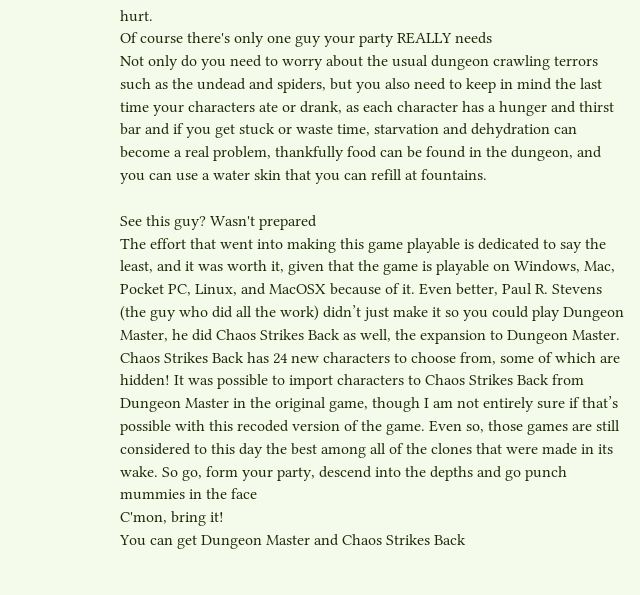hurt.
Of course there's only one guy your party REALLY needs
Not only do you need to worry about the usual dungeon crawling terrors such as the undead and spiders, but you also need to keep in mind the last time your characters ate or drank, as each character has a hunger and thirst bar and if you get stuck or waste time, starvation and dehydration can become a real problem, thankfully food can be found in the dungeon, and you can use a water skin that you can refill at fountains.

See this guy? Wasn't prepared
The effort that went into making this game playable is dedicated to say the least, and it was worth it, given that the game is playable on Windows, Mac, Pocket PC, Linux, and MacOSX because of it. Even better, Paul R. Stevens (the guy who did all the work) didn’t just make it so you could play Dungeon Master, he did Chaos Strikes Back as well, the expansion to Dungeon Master. Chaos Strikes Back has 24 new characters to choose from, some of which are hidden! It was possible to import characters to Chaos Strikes Back from Dungeon Master in the original game, though I am not entirely sure if that’s possible with this recoded version of the game. Even so, those games are still considered to this day the best among all of the clones that were made in its wake. So go, form your party, descend into the depths and go punch mummies in the face
C'mon, bring it!
You can get Dungeon Master and Chaos Strikes Back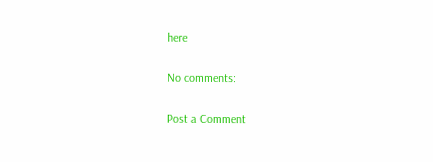here

No comments:

Post a Comment